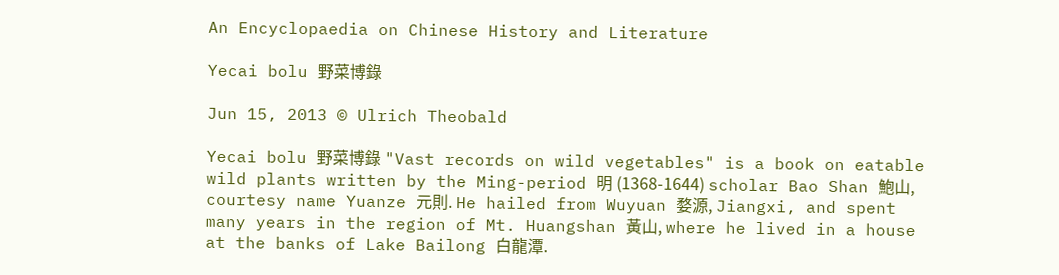An Encyclopaedia on Chinese History and Literature

Yecai bolu 野菜博錄

Jun 15, 2013 © Ulrich Theobald

Yecai bolu 野菜博錄 "Vast records on wild vegetables" is a book on eatable wild plants written by the Ming-period 明 (1368-1644) scholar Bao Shan 鮑山, courtesy name Yuanze 元則. He hailed from Wuyuan 婺源, Jiangxi, and spent many years in the region of Mt. Huangshan 黃山, where he lived in a house at the banks of Lake Bailong 白龍潭.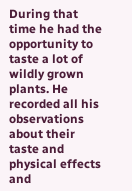During that time he had the opportunity to taste a lot of wildly grown plants. He recorded all his observations about their taste and physical effects and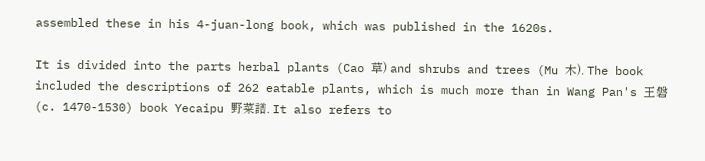assembled these in his 4-juan-long book, which was published in the 1620s.

It is divided into the parts herbal plants (Cao 草) and shrubs and trees (Mu 木). The book included the descriptions of 262 eatable plants, which is much more than in Wang Pan's 王磐 (c. 1470-1530) book Yecaipu 野菜譜. It also refers to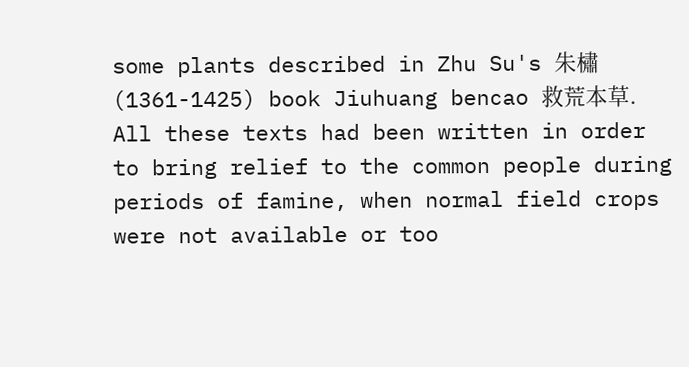some plants described in Zhu Su's 朱橚 (1361-1425) book Jiuhuang bencao 救荒本草. All these texts had been written in order to bring relief to the common people during periods of famine, when normal field crops were not available or too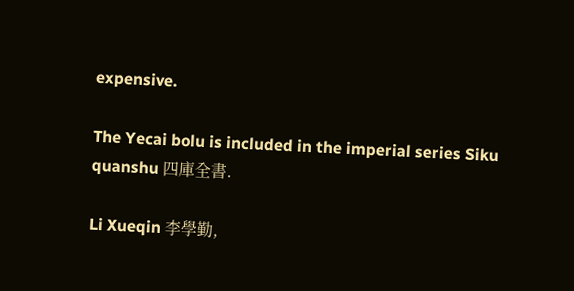expensive.

The Yecai bolu is included in the imperial series Siku quanshu 四庫全書.

Li Xueqin 李學勤,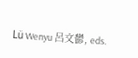Lü Wenyu 呂文鬰, eds.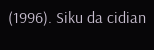(1996). Siku da cidian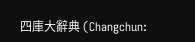四庫大辭典 (Changchun: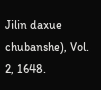Jilin daxue chubanshe), Vol. 2, 1648.